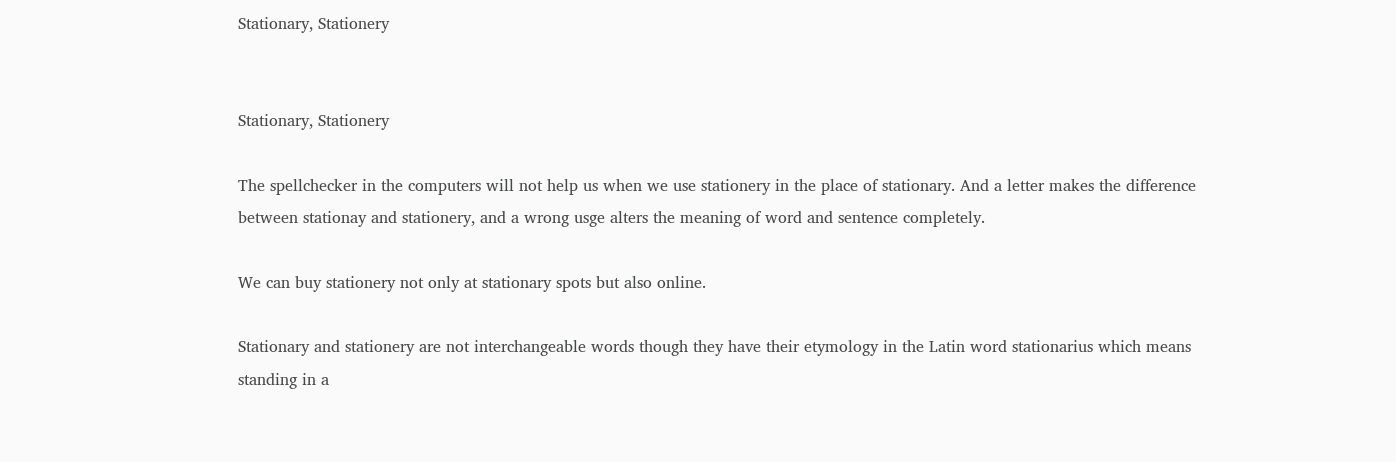Stationary, Stationery


Stationary, Stationery

The spellchecker in the computers will not help us when we use stationery in the place of stationary. And a letter makes the difference between stationay and stationery, and a wrong usge alters the meaning of word and sentence completely.

We can buy stationery not only at stationary spots but also online.

Stationary and stationery are not interchangeable words though they have their etymology in the Latin word stationarius which means standing in a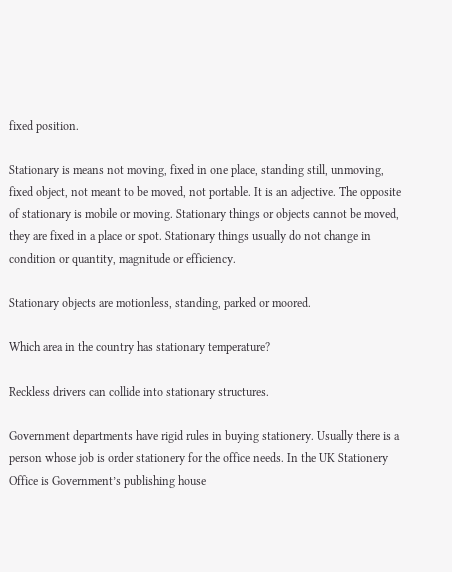fixed position.

Stationary is means not moving, fixed in one place, standing still, unmoving, fixed object, not meant to be moved, not portable. It is an adjective. The opposite of stationary is mobile or moving. Stationary things or objects cannot be moved, they are fixed in a place or spot. Stationary things usually do not change in condition or quantity, magnitude or efficiency.

Stationary objects are motionless, standing, parked or moored.

Which area in the country has stationary temperature?

Reckless drivers can collide into stationary structures.

Government departments have rigid rules in buying stationery. Usually there is a person whose job is order stationery for the office needs. In the UK Stationery Office is Government’s publishing house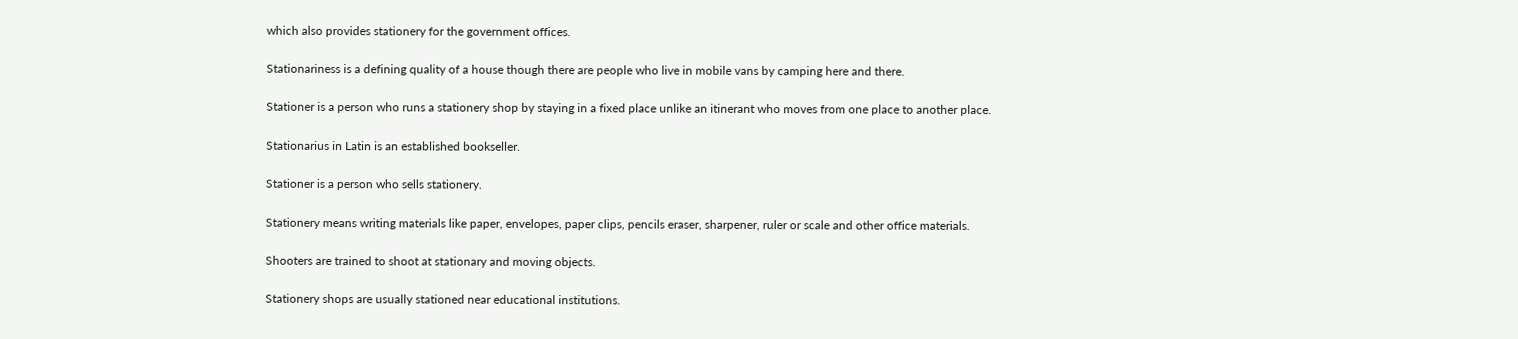which also provides stationery for the government offices.

Stationariness is a defining quality of a house though there are people who live in mobile vans by camping here and there.

Stationer is a person who runs a stationery shop by staying in a fixed place unlike an itinerant who moves from one place to another place.

Stationarius in Latin is an established bookseller.

Stationer is a person who sells stationery.

Stationery means writing materials like paper, envelopes, paper clips, pencils eraser, sharpener, ruler or scale and other office materials.

Shooters are trained to shoot at stationary and moving objects.

Stationery shops are usually stationed near educational institutions.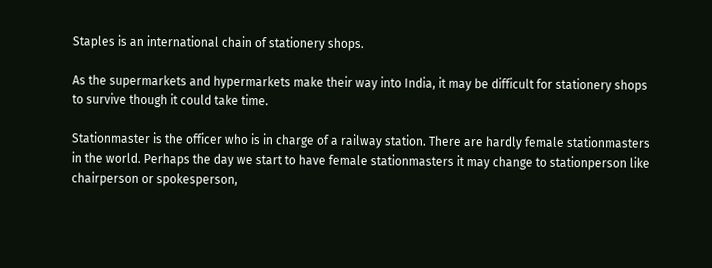Staples is an international chain of stationery shops.

As the supermarkets and hypermarkets make their way into India, it may be difficult for stationery shops to survive though it could take time.

Stationmaster is the officer who is in charge of a railway station. There are hardly female stationmasters in the world. Perhaps the day we start to have female stationmasters it may change to stationperson like chairperson or spokesperson,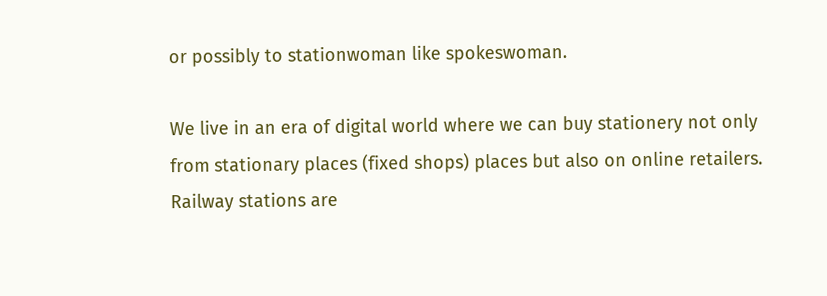or possibly to stationwoman like spokeswoman.

We live in an era of digital world where we can buy stationery not only from stationary places (fixed shops) places but also on online retailers. Railway stations are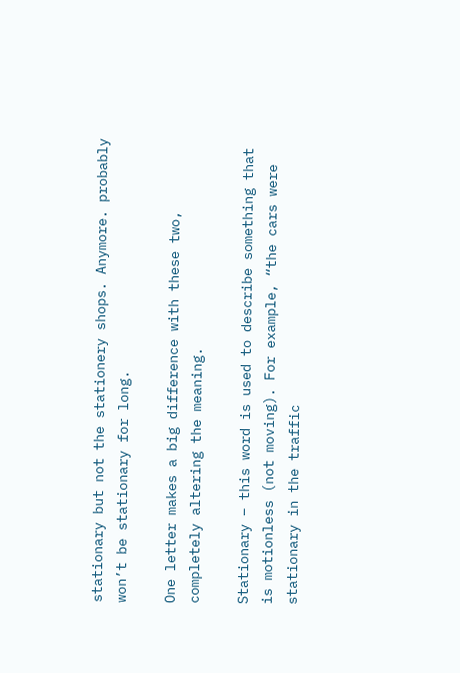stationary but not the stationery shops. Anymore. probably won’t be stationary for long.

One letter makes a big difference with these two, completely altering the meaning.

Stationary – this word is used to describe something that is motionless (not moving). For example, “the cars were stationary in the traffic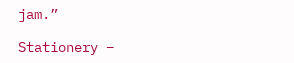jam.”

Stationery –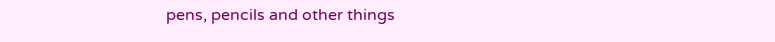pens, pencils and other things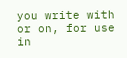you write with or on, for use in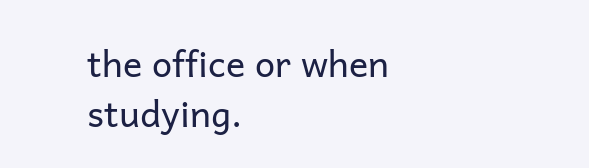the office or when studying.